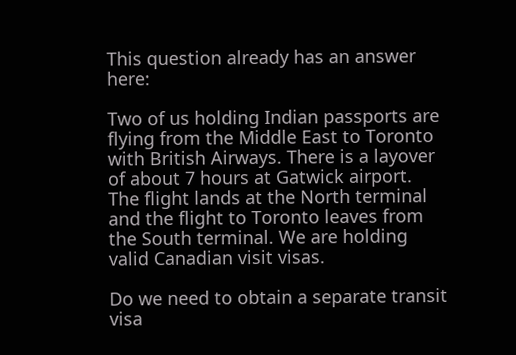This question already has an answer here:

Two of us holding Indian passports are flying from the Middle East to Toronto with British Airways. There is a layover of about 7 hours at Gatwick airport. The flight lands at the North terminal and the flight to Toronto leaves from the South terminal. We are holding valid Canadian visit visas.

Do we need to obtain a separate transit visa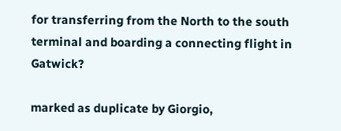for transferring from the North to the south terminal and boarding a connecting flight in Gatwick?

marked as duplicate by Giorgio,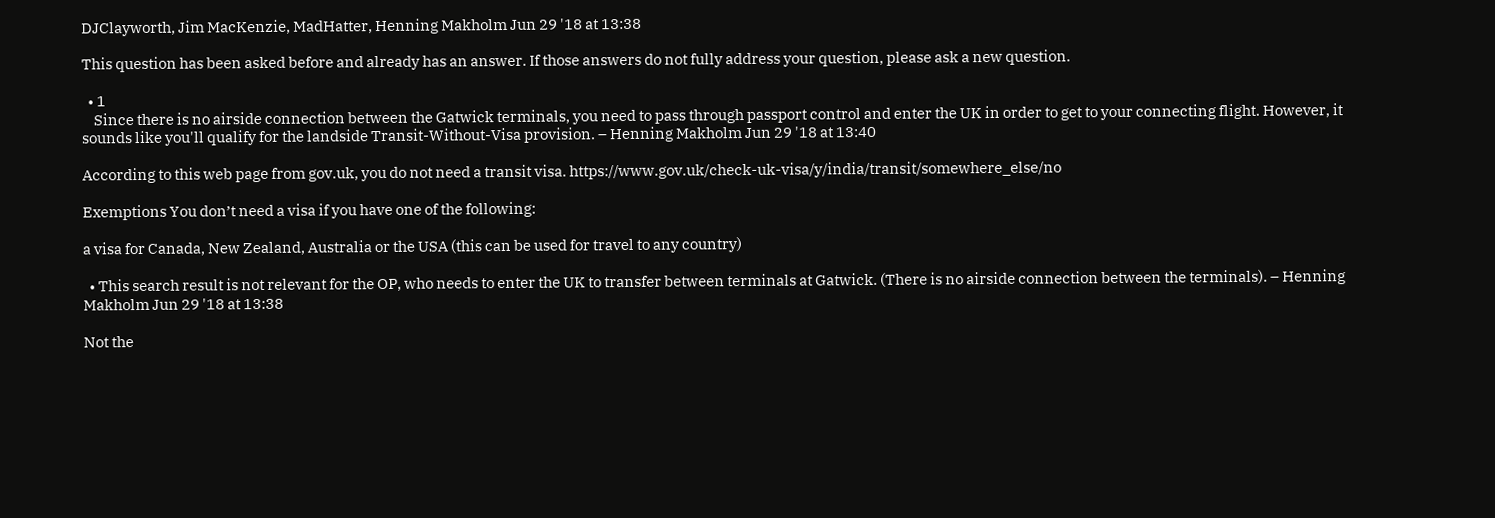DJClayworth, Jim MacKenzie, MadHatter, Henning Makholm Jun 29 '18 at 13:38

This question has been asked before and already has an answer. If those answers do not fully address your question, please ask a new question.

  • 1
    Since there is no airside connection between the Gatwick terminals, you need to pass through passport control and enter the UK in order to get to your connecting flight. However, it sounds like you'll qualify for the landside Transit-Without-Visa provision. – Henning Makholm Jun 29 '18 at 13:40

According to this web page from gov.uk, you do not need a transit visa. https://www.gov.uk/check-uk-visa/y/india/transit/somewhere_else/no

Exemptions You don’t need a visa if you have one of the following:

a visa for Canada, New Zealand, Australia or the USA (this can be used for travel to any country)

  • This search result is not relevant for the OP, who needs to enter the UK to transfer between terminals at Gatwick. (There is no airside connection between the terminals). – Henning Makholm Jun 29 '18 at 13:38

Not the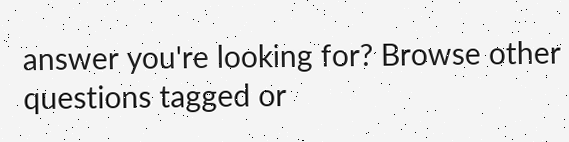answer you're looking for? Browse other questions tagged or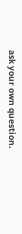ask your own question.